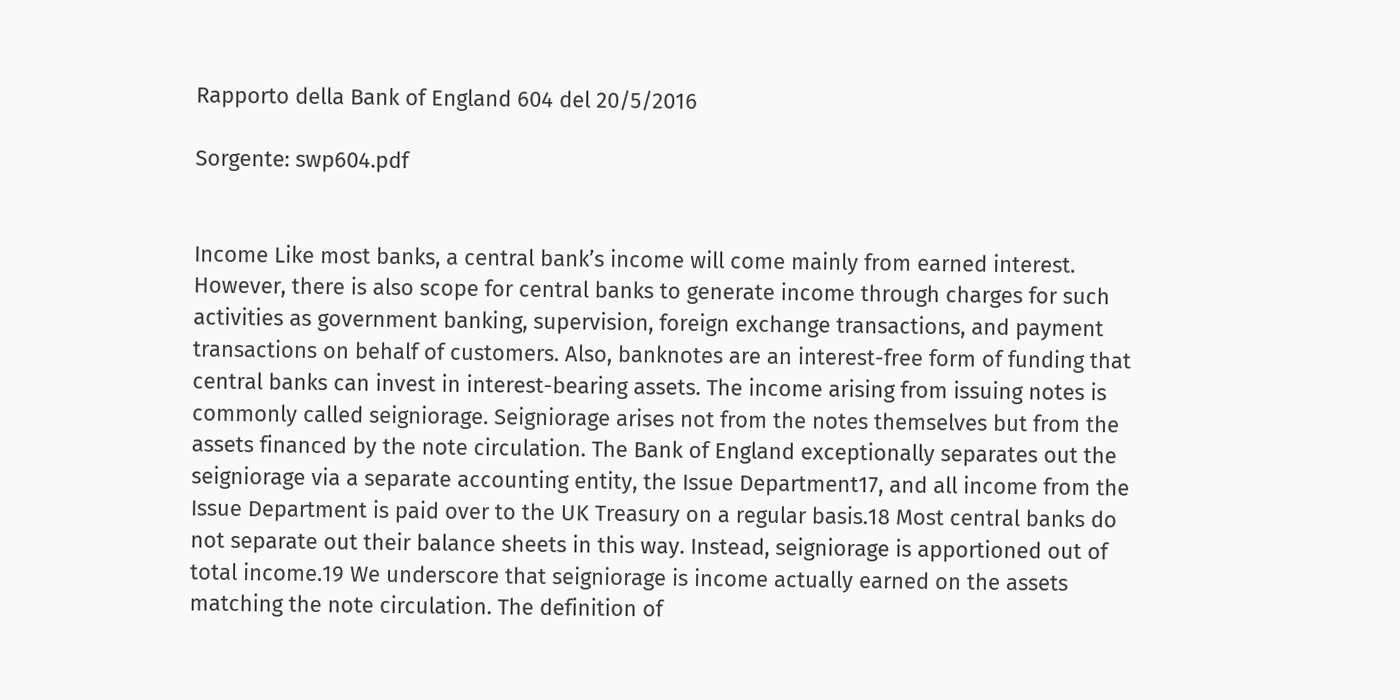Rapporto della Bank of England 604 del 20/5/2016

Sorgente: swp604.pdf


Income Like most banks, a central bank’s income will come mainly from earned interest. However, there is also scope for central banks to generate income through charges for such activities as government banking, supervision, foreign exchange transactions, and payment transactions on behalf of customers. Also, banknotes are an interest-free form of funding that central banks can invest in interest-bearing assets. The income arising from issuing notes is commonly called seigniorage. Seigniorage arises not from the notes themselves but from the assets financed by the note circulation. The Bank of England exceptionally separates out the seigniorage via a separate accounting entity, the Issue Department17, and all income from the Issue Department is paid over to the UK Treasury on a regular basis.18 Most central banks do not separate out their balance sheets in this way. Instead, seigniorage is apportioned out of total income.19 We underscore that seigniorage is income actually earned on the assets matching the note circulation. The definition of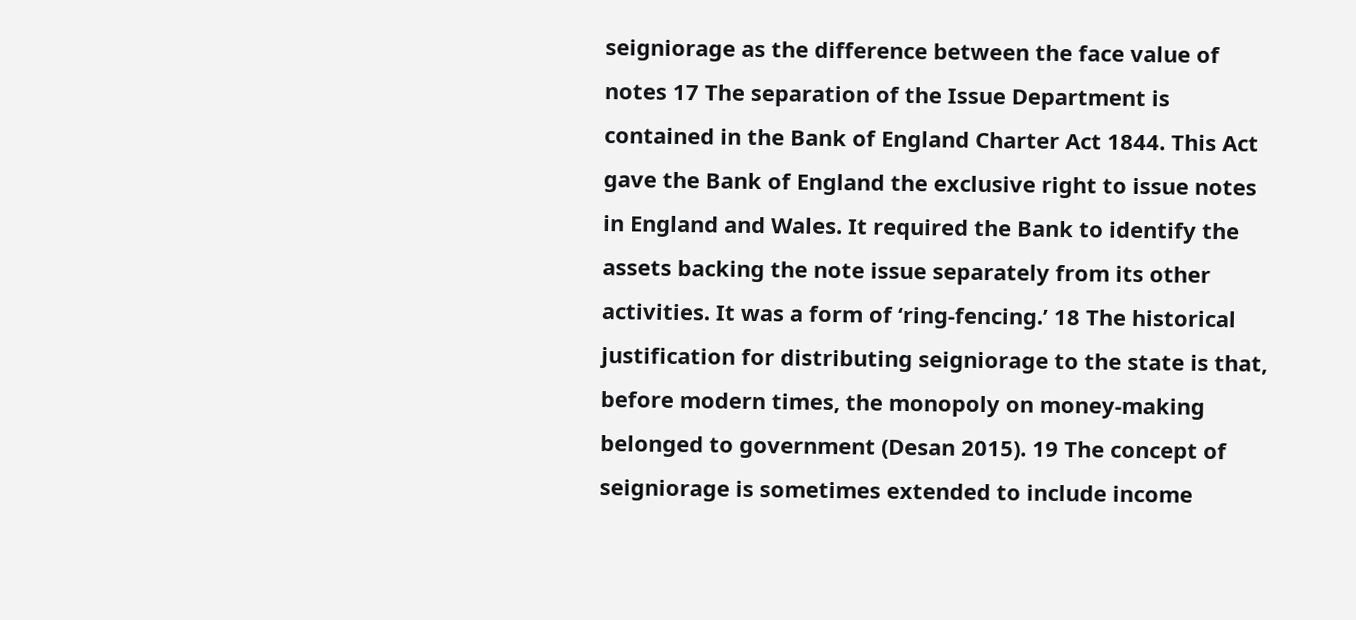seigniorage as the difference between the face value of notes 17 The separation of the Issue Department is contained in the Bank of England Charter Act 1844. This Act gave the Bank of England the exclusive right to issue notes in England and Wales. It required the Bank to identify the assets backing the note issue separately from its other activities. It was a form of ‘ring-fencing.’ 18 The historical justification for distributing seigniorage to the state is that, before modern times, the monopoly on money-making belonged to government (Desan 2015). 19 The concept of seigniorage is sometimes extended to include income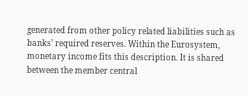generated from other policy related liabilities such as banks’ required reserves. Within the Eurosystem, monetary income fits this description. It is shared between the member central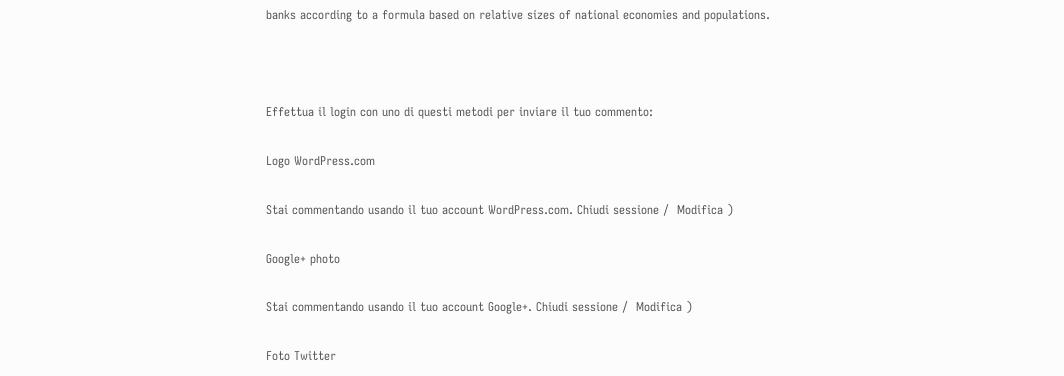banks according to a formula based on relative sizes of national economies and populations.



Effettua il login con uno di questi metodi per inviare il tuo commento:

Logo WordPress.com

Stai commentando usando il tuo account WordPress.com. Chiudi sessione /  Modifica )

Google+ photo

Stai commentando usando il tuo account Google+. Chiudi sessione /  Modifica )

Foto Twitter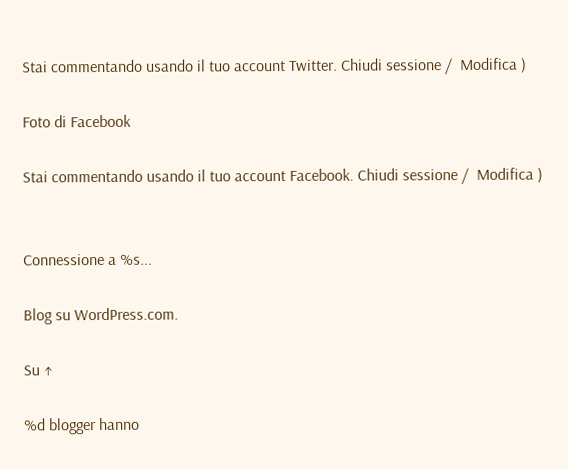Stai commentando usando il tuo account Twitter. Chiudi sessione /  Modifica )

Foto di Facebook

Stai commentando usando il tuo account Facebook. Chiudi sessione /  Modifica )


Connessione a %s...

Blog su WordPress.com.

Su ↑

%d blogger hanno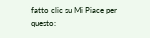fatto clic su Mi Piace per questo: